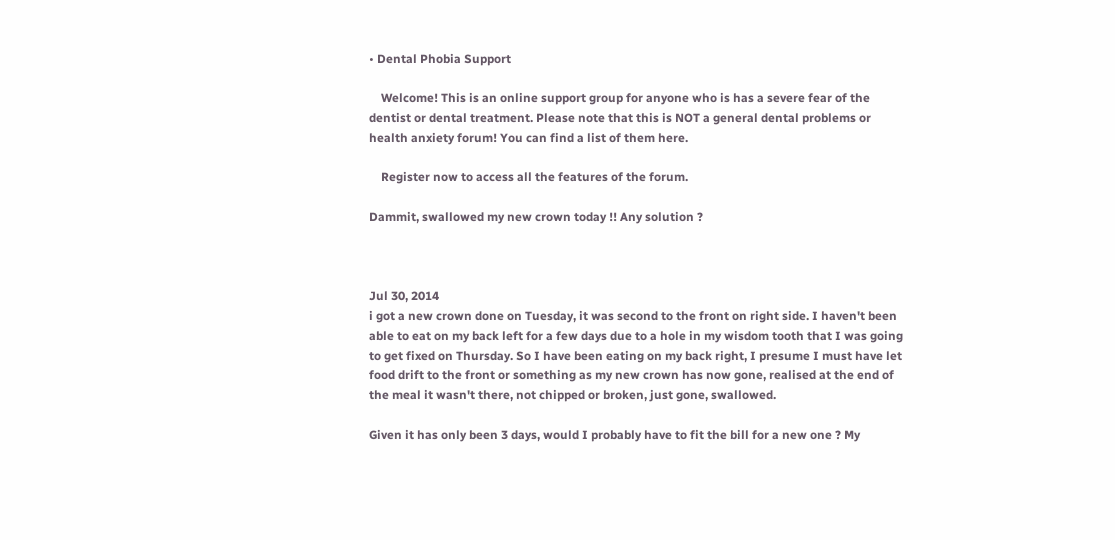• Dental Phobia Support

    Welcome! This is an online support group for anyone who is has a severe fear of the dentist or dental treatment. Please note that this is NOT a general dental problems or health anxiety forum! You can find a list of them here.

    Register now to access all the features of the forum.

Dammit, swallowed my new crown today !! Any solution ?



Jul 30, 2014
i got a new crown done on Tuesday, it was second to the front on right side. I haven't been able to eat on my back left for a few days due to a hole in my wisdom tooth that I was going to get fixed on Thursday. So I have been eating on my back right, I presume I must have let food drift to the front or something as my new crown has now gone, realised at the end of the meal it wasn't there, not chipped or broken, just gone, swallowed.

Given it has only been 3 days, would I probably have to fit the bill for a new one ? My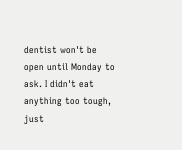dentist won't be open until Monday to ask. I didn't eat anything too tough, just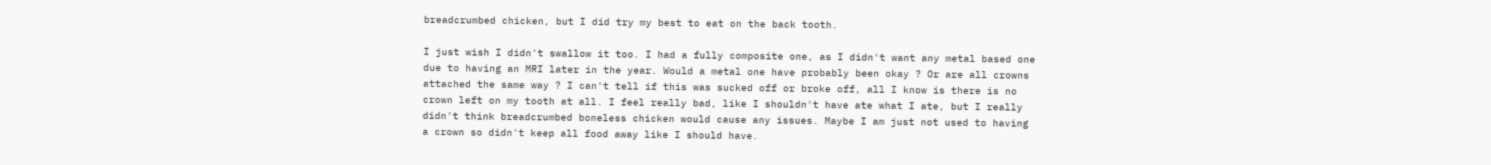breadcrumbed chicken, but I did try my best to eat on the back tooth.

I just wish I didn't swallow it too. I had a fully composite one, as I didn't want any metal based one due to having an MRI later in the year. Would a metal one have probably been okay ? Or are all crowns attached the same way ? I can't tell if this was sucked off or broke off, all I know is there is no crown left on my tooth at all. I feel really bad, like I shouldn't have ate what I ate, but I really didn't think breadcrumbed boneless chicken would cause any issues. Maybe I am just not used to having a crown so didn't keep all food away like I should have.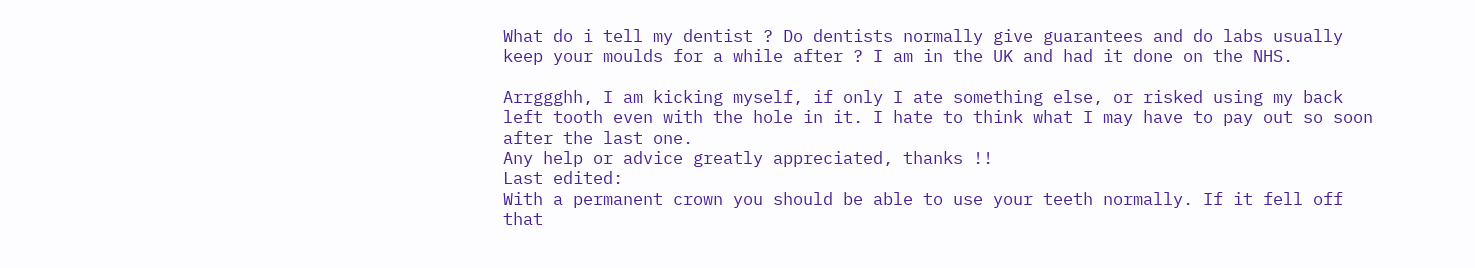What do i tell my dentist ? Do dentists normally give guarantees and do labs usually keep your moulds for a while after ? I am in the UK and had it done on the NHS.

Arrggghh, I am kicking myself, if only I ate something else, or risked using my back left tooth even with the hole in it. I hate to think what I may have to pay out so soon after the last one.
Any help or advice greatly appreciated, thanks !!
Last edited:
With a permanent crown you should be able to use your teeth normally. If it fell off that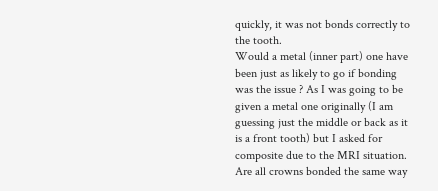quickly, it was not bonds correctly to the tooth.
Would a metal (inner part) one have been just as likely to go if bonding was the issue ? As I was going to be given a metal one originally (I am guessing just the middle or back as it is a front tooth) but I asked for composite due to the MRI situation. Are all crowns bonded the same way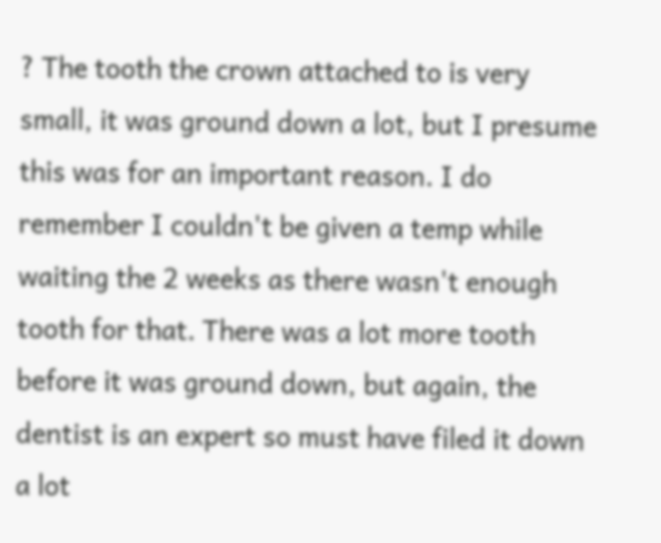? The tooth the crown attached to is very small, it was ground down a lot, but I presume this was for an important reason. I do remember I couldn't be given a temp while waiting the 2 weeks as there wasn't enough tooth for that. There was a lot more tooth before it was ground down, but again, the dentist is an expert so must have filed it down a lot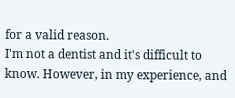for a valid reason.
I'm not a dentist and it's difficult to know. However, in my experience, and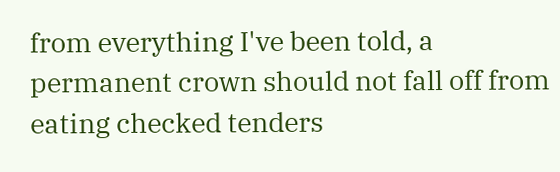from everything I've been told, a permanent crown should not fall off from eating checked tenders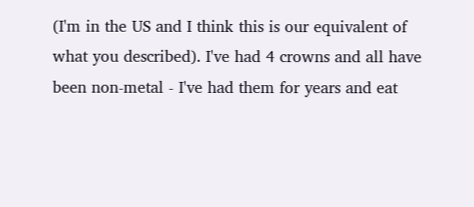(I'm in the US and I think this is our equivalent of what you described). I've had 4 crowns and all have been non-metal - I've had them for years and eat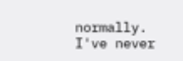normally. I've never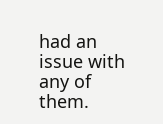had an issue with any of them.